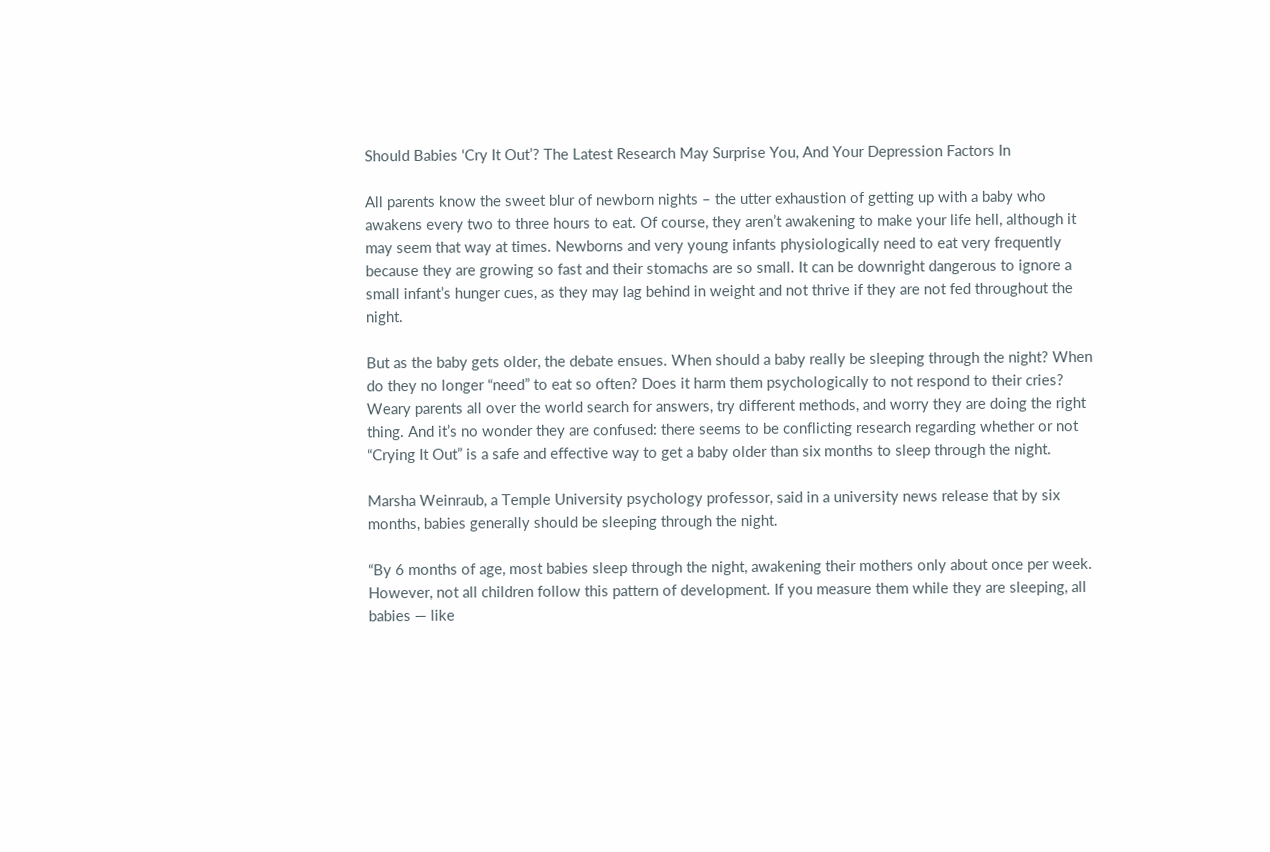Should Babies ‘Cry It Out’? The Latest Research May Surprise You, And Your Depression Factors In

All parents know the sweet blur of newborn nights – the utter exhaustion of getting up with a baby who awakens every two to three hours to eat. Of course, they aren’t awakening to make your life hell, although it may seem that way at times. Newborns and very young infants physiologically need to eat very frequently because they are growing so fast and their stomachs are so small. It can be downright dangerous to ignore a small infant’s hunger cues, as they may lag behind in weight and not thrive if they are not fed throughout the night.

But as the baby gets older, the debate ensues. When should a baby really be sleeping through the night? When do they no longer “need” to eat so often? Does it harm them psychologically to not respond to their cries? Weary parents all over the world search for answers, try different methods, and worry they are doing the right thing. And it’s no wonder they are confused: there seems to be conflicting research regarding whether or not “Crying It Out” is a safe and effective way to get a baby older than six months to sleep through the night.

Marsha Weinraub, a Temple University psychology professor, said in a university news release that by six months, babies generally should be sleeping through the night.

“By 6 months of age, most babies sleep through the night, awakening their mothers only about once per week. However, not all children follow this pattern of development. If you measure them while they are sleeping, all babies — like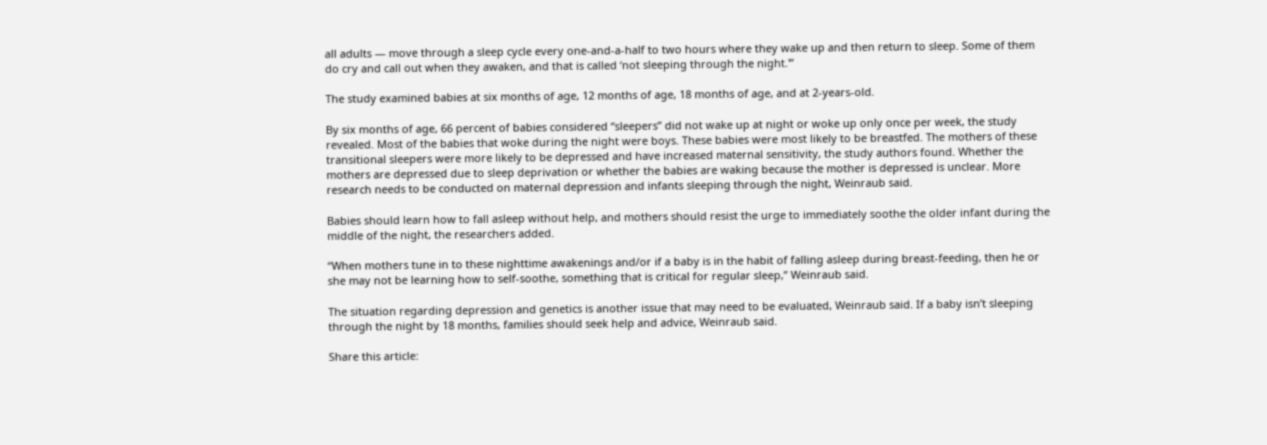all adults — move through a sleep cycle every one-and-a-half to two hours where they wake up and then return to sleep. Some of them do cry and call out when they awaken, and that is called ‘not sleeping through the night.'”

The study examined babies at six months of age, 12 months of age, 18 months of age, and at 2-years-old.

By six months of age, 66 percent of babies considered “sleepers” did not wake up at night or woke up only once per week, the study revealed. Most of the babies that woke during the night were boys. These babies were most likely to be breastfed. The mothers of these transitional sleepers were more likely to be depressed and have increased maternal sensitivity, the study authors found. Whether the mothers are depressed due to sleep deprivation or whether the babies are waking because the mother is depressed is unclear. More research needs to be conducted on maternal depression and infants sleeping through the night, Weinraub said.

Babies should learn how to fall asleep without help, and mothers should resist the urge to immediately soothe the older infant during the middle of the night, the researchers added.

“When mothers tune in to these nighttime awakenings and/or if a baby is in the habit of falling asleep during breast-feeding, then he or she may not be learning how to self-soothe, something that is critical for regular sleep,” Weinraub said.

The situation regarding depression and genetics is another issue that may need to be evaluated, Weinraub said. If a baby isn’t sleeping through the night by 18 months, families should seek help and advice, Weinraub said.

Share this article: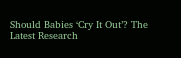Should Babies ‘Cry It Out’? The Latest Research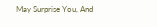May Surprise You, And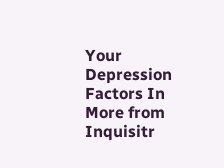Your Depression Factors In
More from Inquisitr